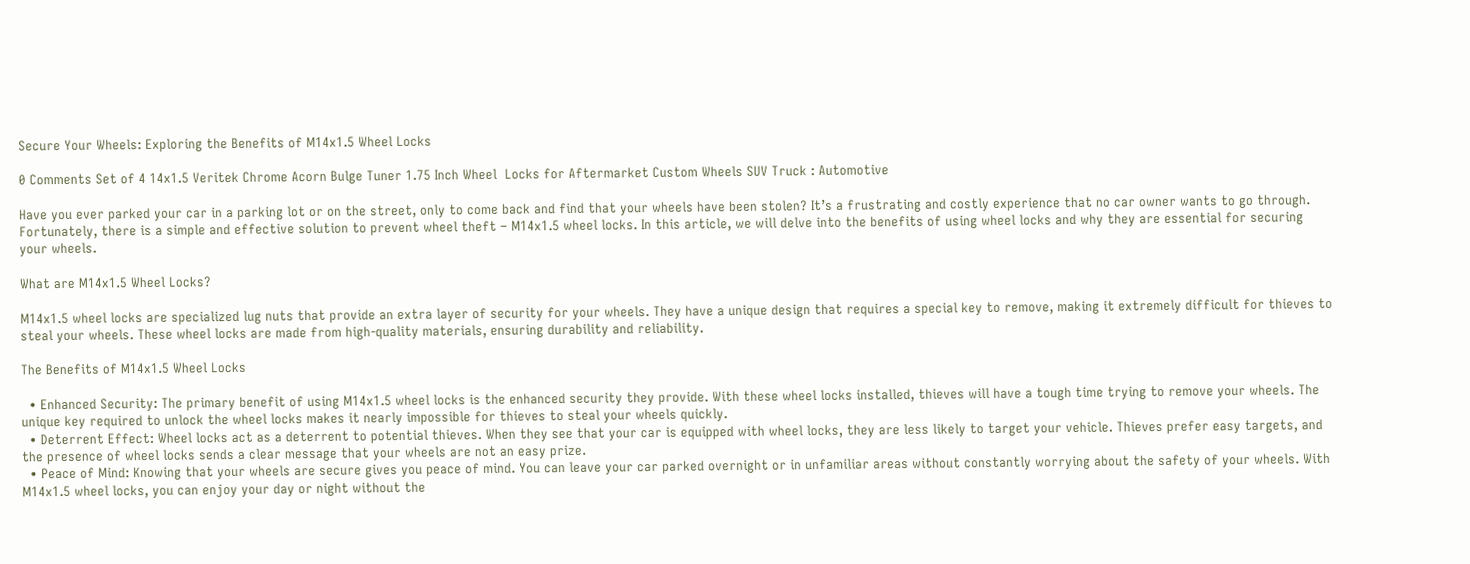Secure Your Wheels: Exploring the Benefits of M14x1.5 Wheel Locks

0 Comments Set of 4 14x1.5 Veritek Chrome Acorn Bulge Tuner 1.75 Inch Wheel  Locks for Aftermarket Custom Wheels SUV Truck : Automotive

Have you ever parked your car in a parking lot or on the street, only to come back and find that your wheels have been stolen? It’s a frustrating and costly experience that no car owner wants to go through. Fortunately, there is a simple and effective solution to prevent wheel theft – M14x1.5 wheel locks. In this article, we will delve into the benefits of using wheel locks and why they are essential for securing your wheels.

What are M14x1.5 Wheel Locks?

M14x1.5 wheel locks are specialized lug nuts that provide an extra layer of security for your wheels. They have a unique design that requires a special key to remove, making it extremely difficult for thieves to steal your wheels. These wheel locks are made from high-quality materials, ensuring durability and reliability.

The Benefits of M14x1.5 Wheel Locks

  • Enhanced Security: The primary benefit of using M14x1.5 wheel locks is the enhanced security they provide. With these wheel locks installed, thieves will have a tough time trying to remove your wheels. The unique key required to unlock the wheel locks makes it nearly impossible for thieves to steal your wheels quickly.
  • Deterrent Effect: Wheel locks act as a deterrent to potential thieves. When they see that your car is equipped with wheel locks, they are less likely to target your vehicle. Thieves prefer easy targets, and the presence of wheel locks sends a clear message that your wheels are not an easy prize.
  • Peace of Mind: Knowing that your wheels are secure gives you peace of mind. You can leave your car parked overnight or in unfamiliar areas without constantly worrying about the safety of your wheels. With M14x1.5 wheel locks, you can enjoy your day or night without the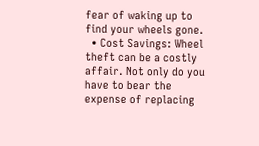fear of waking up to find your wheels gone.
  • Cost Savings: Wheel theft can be a costly affair. Not only do you have to bear the expense of replacing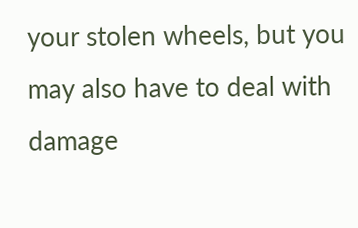your stolen wheels, but you may also have to deal with damage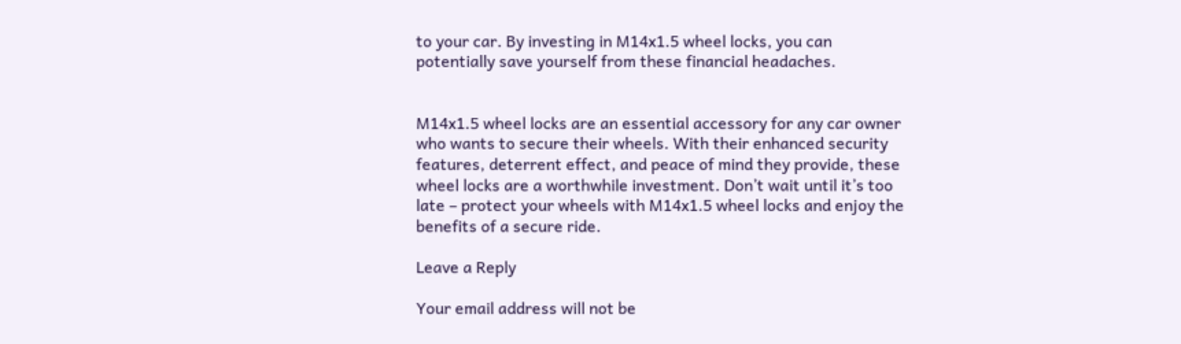to your car. By investing in M14x1.5 wheel locks, you can potentially save yourself from these financial headaches.


M14x1.5 wheel locks are an essential accessory for any car owner who wants to secure their wheels. With their enhanced security features, deterrent effect, and peace of mind they provide, these wheel locks are a worthwhile investment. Don’t wait until it’s too late – protect your wheels with M14x1.5 wheel locks and enjoy the benefits of a secure ride.

Leave a Reply

Your email address will not be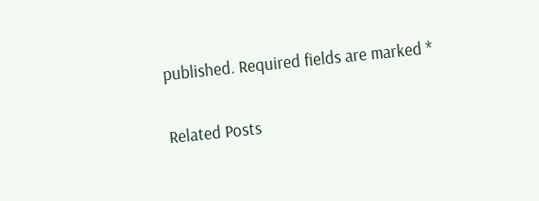published. Required fields are marked *

Related Posts